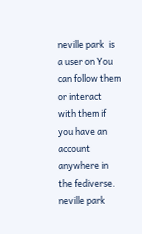neville park  is a user on You can follow them or interact with them if you have an account anywhere in the fediverse.
neville park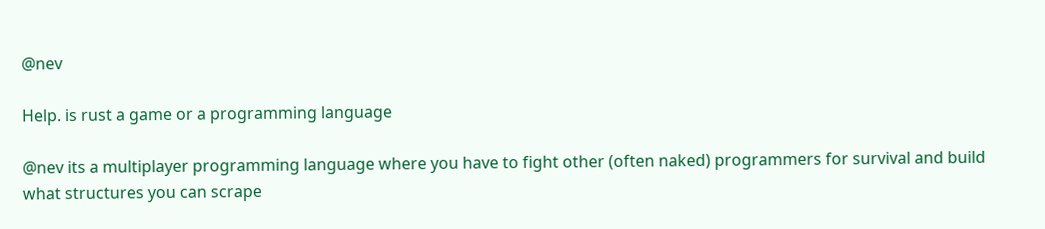@nev

Help. is rust a game or a programming language

@nev its a multiplayer programming language where you have to fight other (often naked) programmers for survival and build what structures you can scrape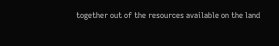together out of the resources available on the land